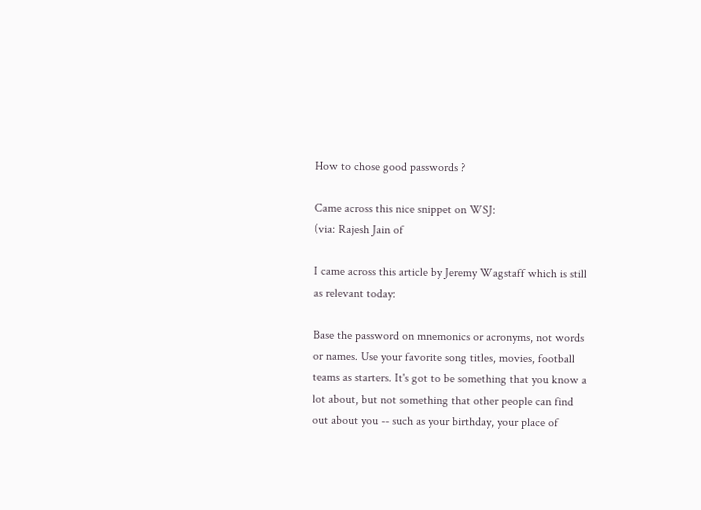How to chose good passwords ?

Came across this nice snippet on WSJ:
(via: Rajesh Jain of

I came across this article by Jeremy Wagstaff which is still as relevant today:

Base the password on mnemonics or acronyms, not words or names. Use your favorite song titles, movies, football teams as starters. It's got to be something that you know a lot about, but not something that other people can find out about you -- such as your birthday, your place of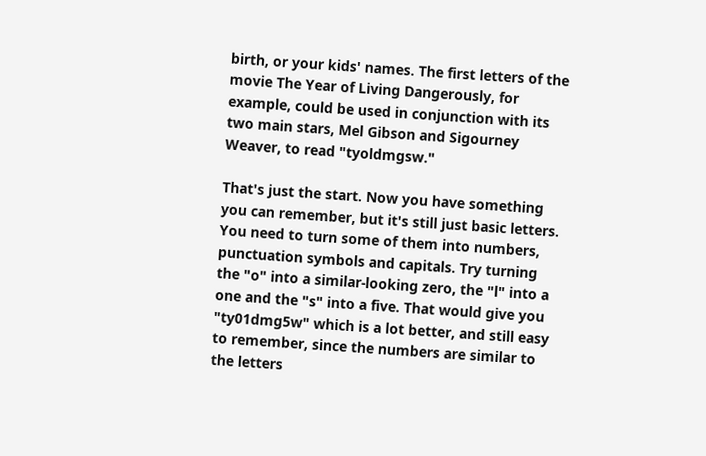birth, or your kids' names. The first letters of the movie The Year of Living Dangerously, for example, could be used in conjunction with its two main stars, Mel Gibson and Sigourney Weaver, to read "tyoldmgsw."

That's just the start. Now you have something you can remember, but it's still just basic letters. You need to turn some of them into numbers, punctuation symbols and capitals. Try turning the "o" into a similar-looking zero, the "l" into a one and the "s" into a five. That would give you "ty01dmg5w" which is a lot better, and still easy to remember, since the numbers are similar to the letters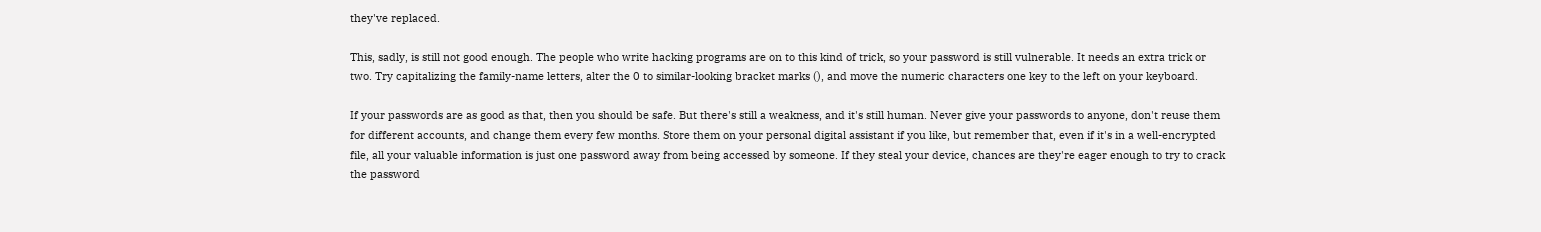they've replaced.

This, sadly, is still not good enough. The people who write hacking programs are on to this kind of trick, so your password is still vulnerable. It needs an extra trick or two. Try capitalizing the family-name letters, alter the 0 to similar-looking bracket marks (), and move the numeric characters one key to the left on your keyboard.

If your passwords are as good as that, then you should be safe. But there's still a weakness, and it's still human. Never give your passwords to anyone, don't reuse them for different accounts, and change them every few months. Store them on your personal digital assistant if you like, but remember that, even if it's in a well-encrypted file, all your valuable information is just one password away from being accessed by someone. If they steal your device, chances are they're eager enough to try to crack the password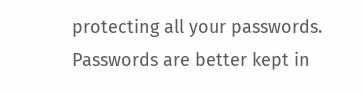protecting all your passwords. Passwords are better kept in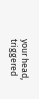your head, triggered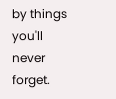by things you'll never forget.